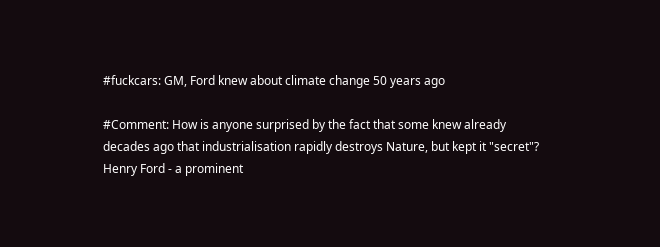#fuckcars: GM, Ford knew about climate change 50 years ago

#Comment: How is anyone surprised by the fact that some knew already decades ago that industrialisation rapidly destroys Nature, but kept it "secret"? Henry Ford - a prominent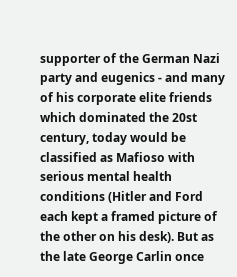supporter of the German Nazi party and eugenics - and many of his corporate elite friends which dominated the 20st century, today would be classified as Mafioso with serious mental health conditions (Hitler and Ford each kept a framed picture of the other on his desk). But as the late George Carlin once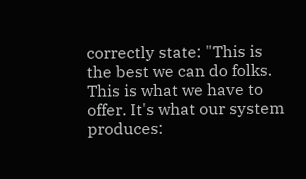correctly state: "This is the best we can do folks. This is what we have to offer. It's what our system produces: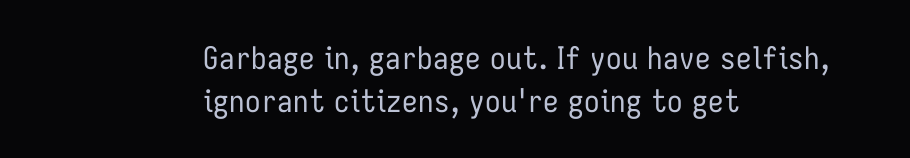Garbage in, garbage out. If you have selfish, ignorant citizens, you're going to get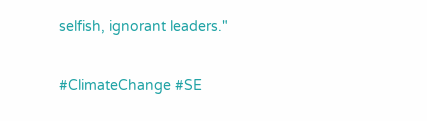selfish, ignorant leaders."

#ClimateChange #SE